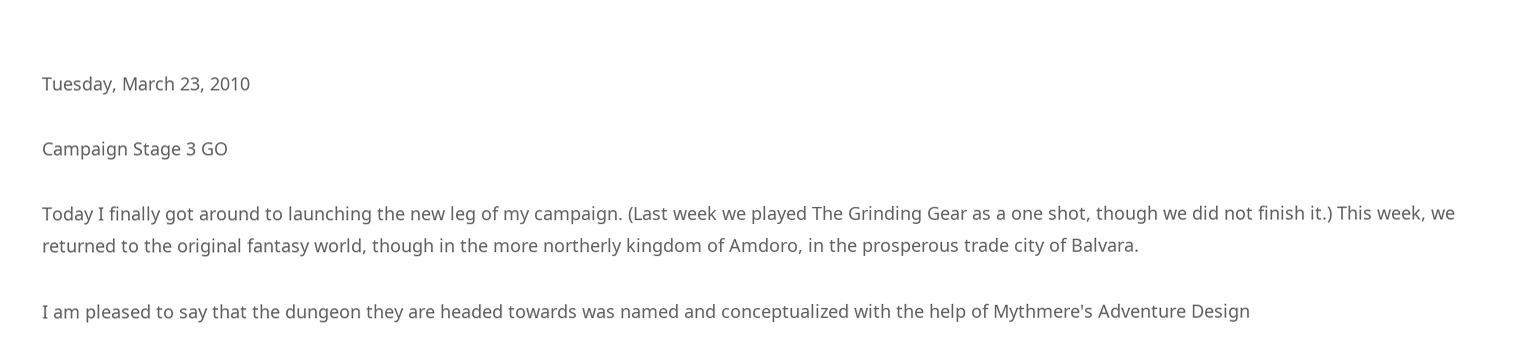Tuesday, March 23, 2010

Campaign Stage 3 GO

Today I finally got around to launching the new leg of my campaign. (Last week we played The Grinding Gear as a one shot, though we did not finish it.) This week, we returned to the original fantasy world, though in the more northerly kingdom of Amdoro, in the prosperous trade city of Balvara.

I am pleased to say that the dungeon they are headed towards was named and conceptualized with the help of Mythmere's Adventure Design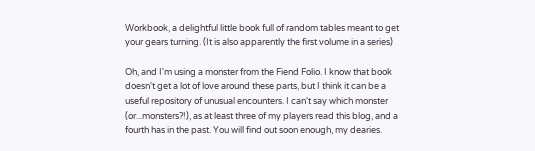Workbook, a delightful little book full of random tables meant to get your gears turning. (It is also apparently the first volume in a series)

Oh, and I'm using a monster from the Fiend Folio. I know that book doesn't get a lot of love around these parts, but I think it can be a useful repository of unusual encounters. I can't say which monster (or...monsters?!), as at least three of my players read this blog, and a fourth has in the past. You will find out soon enough, my dearies.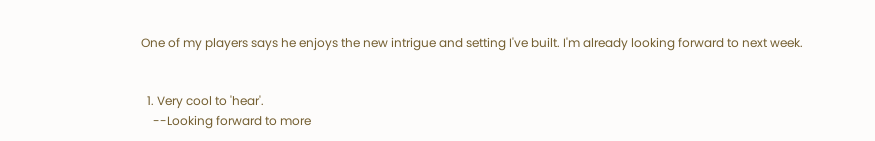One of my players says he enjoys the new intrigue and setting I've built. I'm already looking forward to next week.


  1. Very cool to 'hear'.
    --Looking forward to more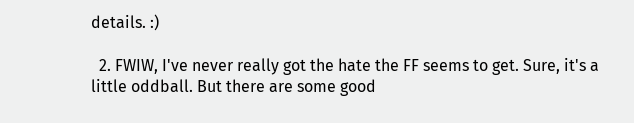details. :)

  2. FWIW, I've never really got the hate the FF seems to get. Sure, it's a little oddball. But there are some good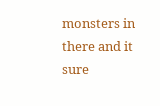monsters in there and it sure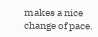makes a nice change of pace.